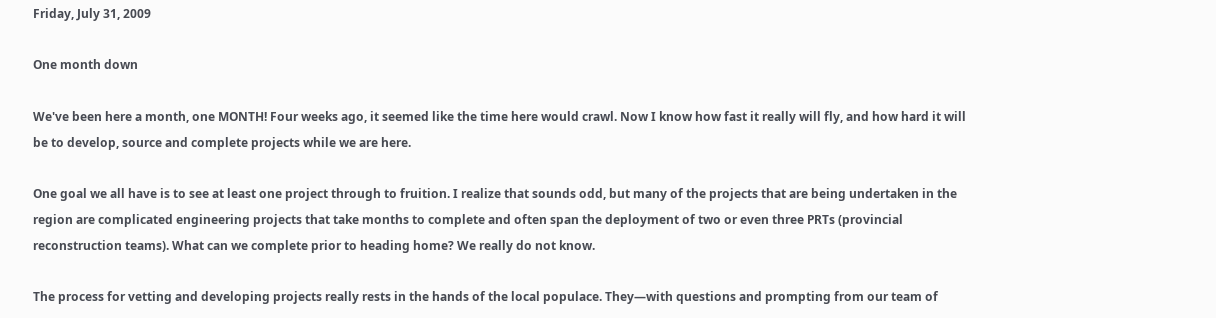Friday, July 31, 2009

One month down

We've been here a month, one MONTH! Four weeks ago, it seemed like the time here would crawl. Now I know how fast it really will fly, and how hard it will be to develop, source and complete projects while we are here.

One goal we all have is to see at least one project through to fruition. I realize that sounds odd, but many of the projects that are being undertaken in the region are complicated engineering projects that take months to complete and often span the deployment of two or even three PRTs (provincial reconstruction teams). What can we complete prior to heading home? We really do not know.

The process for vetting and developing projects really rests in the hands of the local populace. They—with questions and prompting from our team of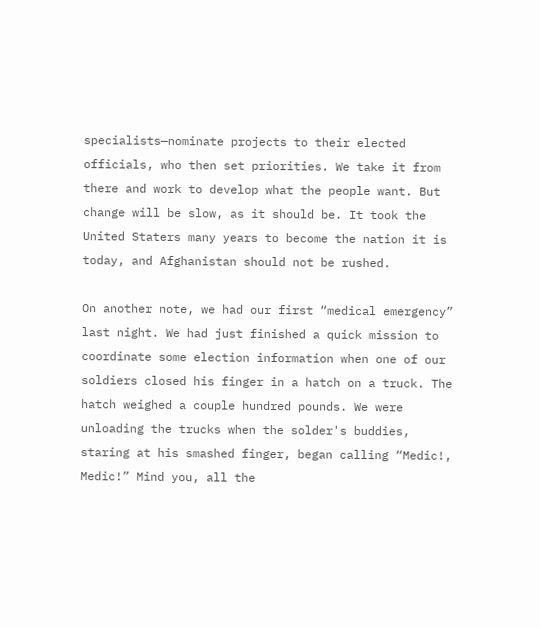specialists—nominate projects to their elected officials, who then set priorities. We take it from there and work to develop what the people want. But change will be slow, as it should be. It took the United Staters many years to become the nation it is today, and Afghanistan should not be rushed.

On another note, we had our first “medical emergency” last night. We had just finished a quick mission to coordinate some election information when one of our soldiers closed his finger in a hatch on a truck. The hatch weighed a couple hundred pounds. We were unloading the trucks when the solder's buddies, staring at his smashed finger, began calling “Medic!, Medic!” Mind you, all the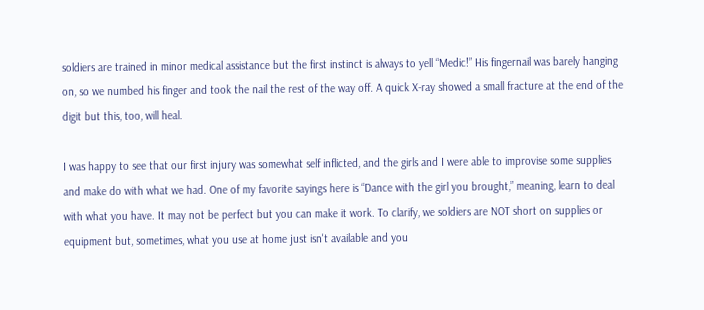soldiers are trained in minor medical assistance but the first instinct is always to yell “Medic!” His fingernail was barely hanging on, so we numbed his finger and took the nail the rest of the way off. A quick X-ray showed a small fracture at the end of the digit but this, too, will heal.

I was happy to see that our first injury was somewhat self inflicted, and the girls and I were able to improvise some supplies and make do with what we had. One of my favorite sayings here is “Dance with the girl you brought,” meaning, learn to deal with what you have. It may not be perfect but you can make it work. To clarify, we soldiers are NOT short on supplies or equipment but, sometimes, what you use at home just isn't available and you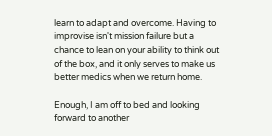learn to adapt and overcome. Having to improvise isn't mission failure but a chance to lean on your ability to think out of the box, and it only serves to make us better medics when we return home.

Enough, I am off to bed and looking forward to another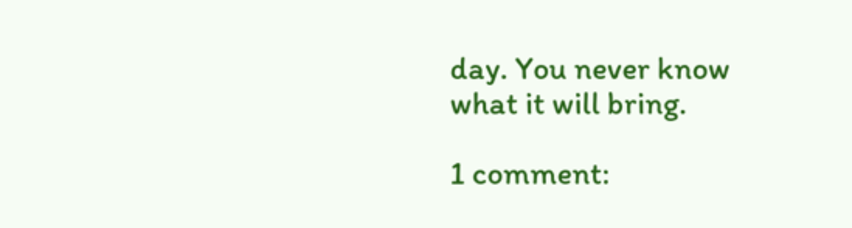day. You never know what it will bring.

1 comment: